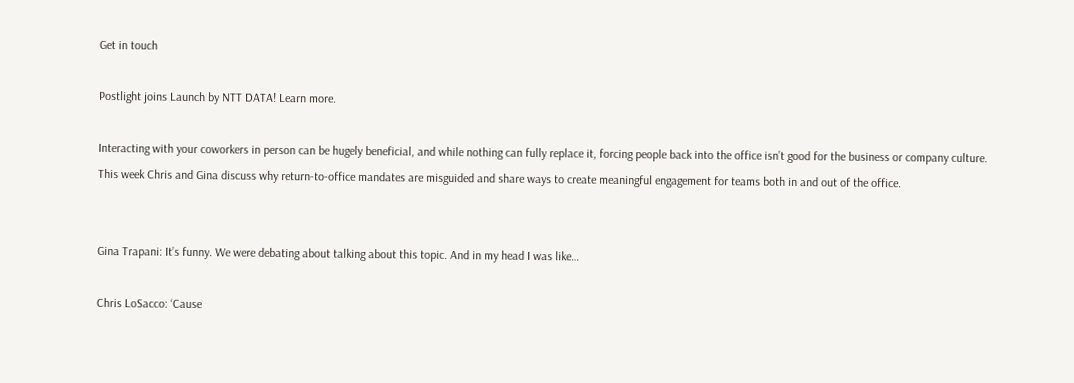Get in touch

Postlight joins Launch by NTT DATA! Learn more.

Interacting with your coworkers in person can be hugely beneficial, and while nothing can fully replace it, forcing people back into the office isn’t good for the business or company culture. This week Chris and Gina discuss why return-to-office mandates are misguided and share ways to create meaningful engagement for teams both in and out of the office.


Gina Trapani: It’s funny. We were debating about talking about this topic. And in my head I was like…

Chris LoSacco: ‘Cause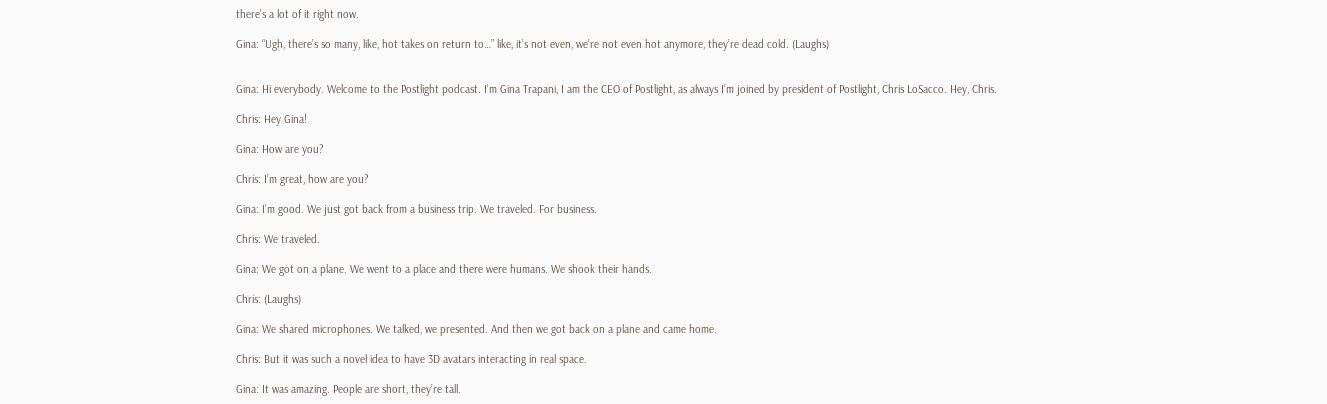there’s a lot of it right now.

Gina: “Ugh, there’s so many, like, hot takes on return to…” like, it’s not even, we’re not even hot anymore, they’re dead cold. (Laughs)


Gina: Hi everybody. Welcome to the Postlight podcast. I’m Gina Trapani, I am the CEO of Postlight, as always I’m joined by president of Postlight, Chris LoSacco. Hey, Chris.

Chris: Hey Gina!

Gina: How are you?

Chris: I’m great, how are you?

Gina: I’m good. We just got back from a business trip. We traveled. For business.

Chris: We traveled.

Gina: We got on a plane. We went to a place and there were humans. We shook their hands.

Chris: (Laughs)

Gina: We shared microphones. We talked, we presented. And then we got back on a plane and came home.

Chris: But it was such a novel idea to have 3D avatars interacting in real space.

Gina: It was amazing. People are short, they’re tall.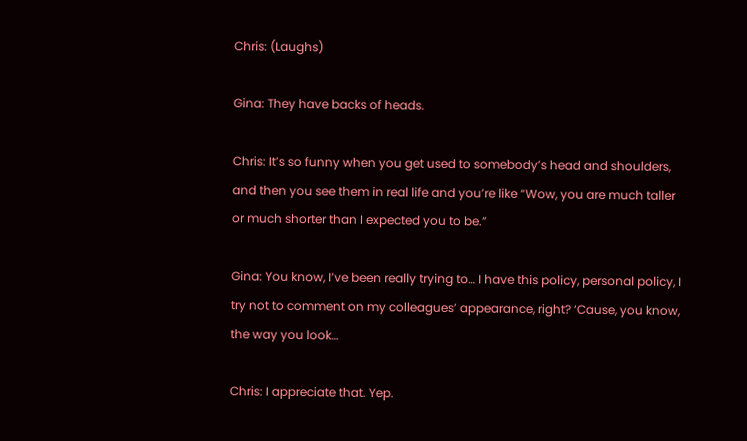Chris: (Laughs)

Gina: They have backs of heads.

Chris: It’s so funny when you get used to somebody’s head and shoulders, and then you see them in real life and you’re like “Wow, you are much taller or much shorter than I expected you to be.”

Gina: You know, I’ve been really trying to… I have this policy, personal policy, I try not to comment on my colleagues’ appearance, right? ‘Cause, you know, the way you look…

Chris: I appreciate that. Yep.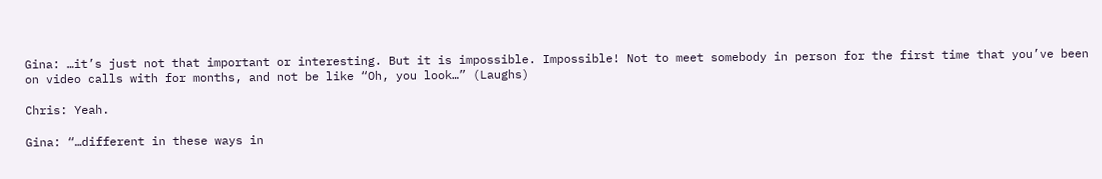Gina: …it’s just not that important or interesting. But it is impossible. Impossible! Not to meet somebody in person for the first time that you’ve been on video calls with for months, and not be like “Oh, you look…” (Laughs)

Chris: Yeah.

Gina: “…different in these ways in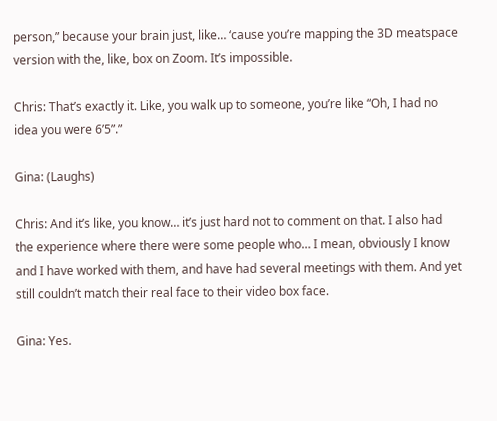person,” because your brain just, like… ‘cause you’re mapping the 3D meatspace version with the, like, box on Zoom. It’s impossible.

Chris: That’s exactly it. Like, you walk up to someone, you’re like “Oh, I had no idea you were 6’5”.”

Gina: (Laughs)

Chris: And it’s like, you know… it’s just hard not to comment on that. I also had the experience where there were some people who… I mean, obviously I know and I have worked with them, and have had several meetings with them. And yet still couldn’t match their real face to their video box face.

Gina: Yes.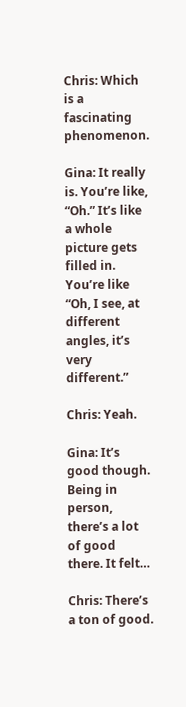Chris: Which is a fascinating phenomenon.

Gina: It really is. You’re like, “Oh.” It’s like a whole picture gets filled in. You’re like “Oh, I see, at different angles, it’s very different.”

Chris: Yeah.

Gina: It’s good though. Being in person, there’s a lot of good there. It felt…

Chris: There’s a ton of good.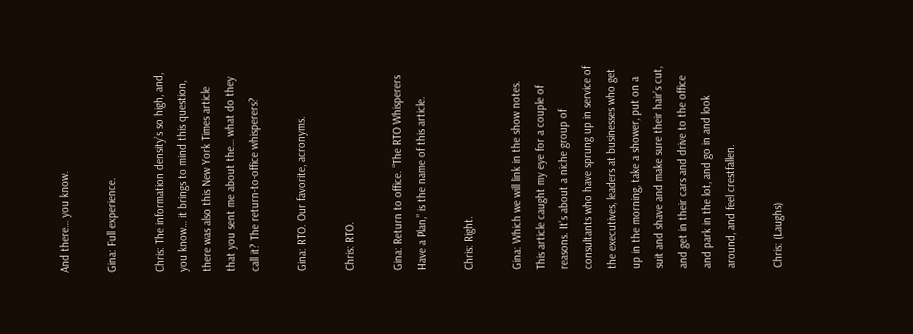And there… you know.

Gina: Full experience.

Chris: The information density’s so high, and, you know… it brings to mind this question, there was also this New York Times article that you sent me about the… what do they call it? The return-to-office whisperers?

Gina: RTO. Our favorite, acronyms.

Chris: RTO.

Gina: Return to office. “The RTO Whisperers Have a Plan,” is the name of this article.

Chris: Right.

Gina: Which we will link in the show notes. This article caught my eye for a couple of reasons. It’s about a niche group of consultants who have sprung up in service of the executives, leaders at businesses who get up in the morning, take a shower, put on a suit and shave and make sure their hair’s cut, and get in their cars and drive to the office and park in the lot, and go in and look around, and feel crestfallen.

Chris: (Laughs)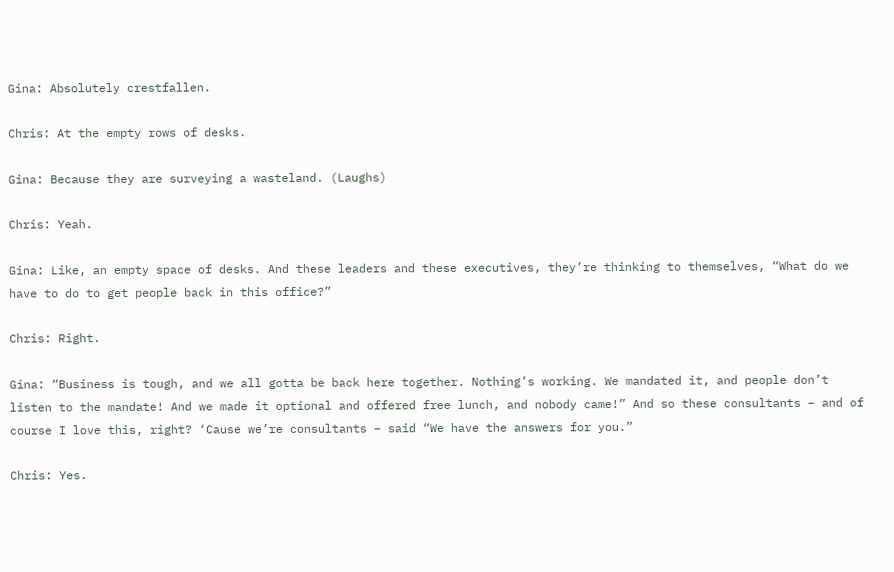Gina: Absolutely crestfallen.

Chris: At the empty rows of desks.

Gina: Because they are surveying a wasteland. (Laughs)

Chris: Yeah.

Gina: Like, an empty space of desks. And these leaders and these executives, they’re thinking to themselves, “What do we have to do to get people back in this office?”

Chris: Right.

Gina: “Business is tough, and we all gotta be back here together. Nothing’s working. We mandated it, and people don’t listen to the mandate! And we made it optional and offered free lunch, and nobody came!” And so these consultants – and of course I love this, right? ‘Cause we’re consultants – said “We have the answers for you.”

Chris: Yes.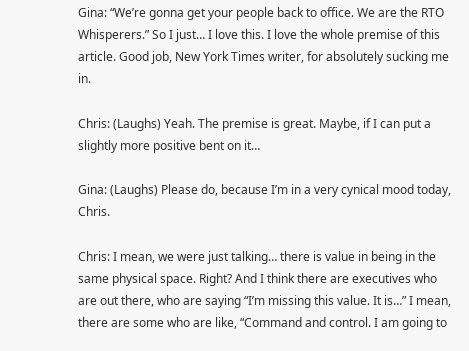Gina: “We’re gonna get your people back to office. We are the RTO Whisperers.” So I just… I love this. I love the whole premise of this article. Good job, New York Times writer, for absolutely sucking me in.

Chris: (Laughs) Yeah. The premise is great. Maybe, if I can put a slightly more positive bent on it…

Gina: (Laughs) Please do, because I’m in a very cynical mood today, Chris.

Chris: I mean, we were just talking… there is value in being in the same physical space. Right? And I think there are executives who are out there, who are saying “I’m missing this value. It is…” I mean, there are some who are like, “Command and control. I am going to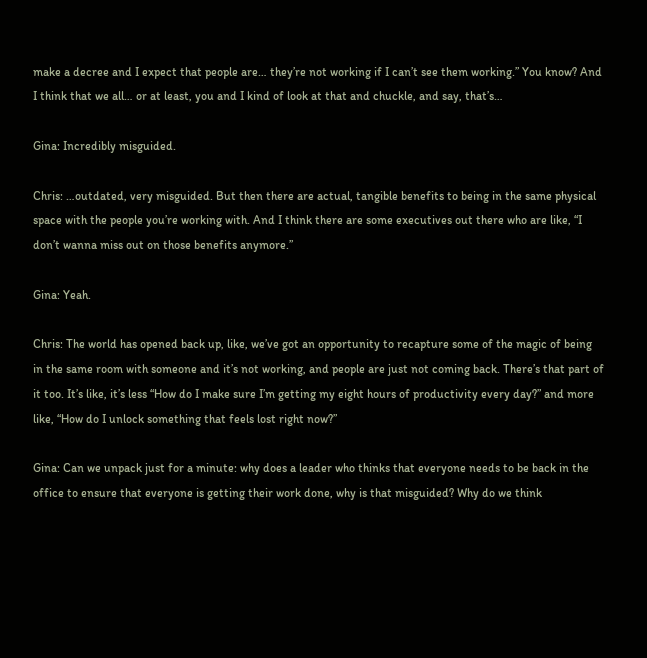make a decree and I expect that people are… they’re not working if I can’t see them working.” You know? And I think that we all… or at least, you and I kind of look at that and chuckle, and say, that’s…

Gina: Incredibly misguided.

Chris: …outdated, very misguided. But then there are actual, tangible benefits to being in the same physical space with the people you’re working with. And I think there are some executives out there who are like, “I don’t wanna miss out on those benefits anymore.”

Gina: Yeah.

Chris: The world has opened back up, like, we’ve got an opportunity to recapture some of the magic of being in the same room with someone and it’s not working, and people are just not coming back. There’s that part of it too. It’s like, it’s less “How do I make sure I’m getting my eight hours of productivity every day?” and more like, “How do I unlock something that feels lost right now?”

Gina: Can we unpack just for a minute: why does a leader who thinks that everyone needs to be back in the office to ensure that everyone is getting their work done, why is that misguided? Why do we think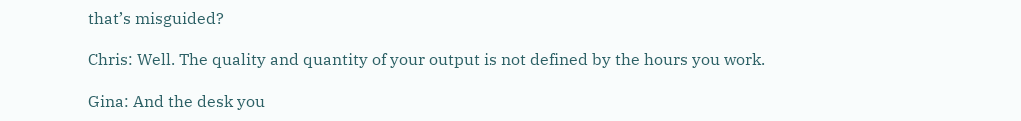that’s misguided?

Chris: Well. The quality and quantity of your output is not defined by the hours you work.

Gina: And the desk you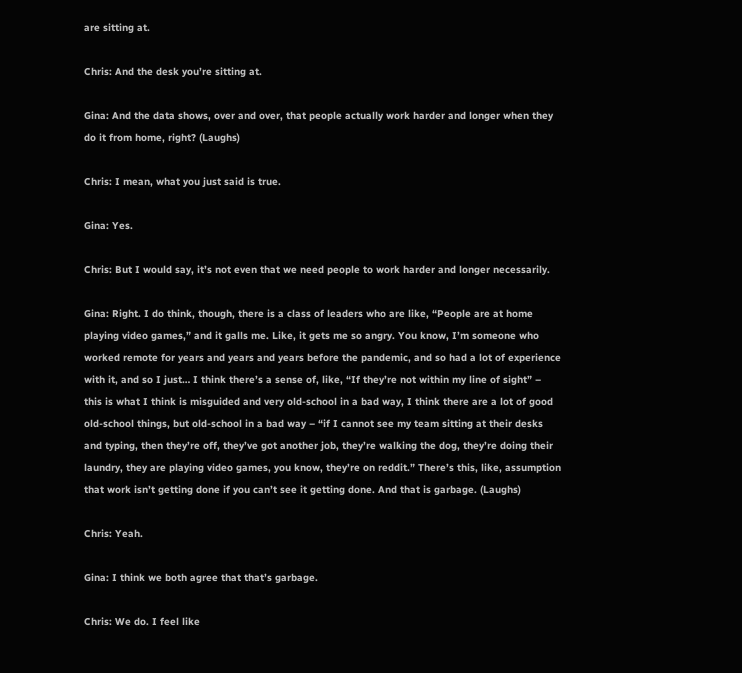are sitting at.

Chris: And the desk you’re sitting at.

Gina: And the data shows, over and over, that people actually work harder and longer when they do it from home, right? (Laughs)

Chris: I mean, what you just said is true.

Gina: Yes.

Chris: But I would say, it’s not even that we need people to work harder and longer necessarily.

Gina: Right. I do think, though, there is a class of leaders who are like, “People are at home playing video games,” and it galls me. Like, it gets me so angry. You know, I’m someone who worked remote for years and years and years before the pandemic, and so had a lot of experience with it, and so I just… I think there’s a sense of, like, “If they’re not within my line of sight” – this is what I think is misguided and very old-school in a bad way, I think there are a lot of good old-school things, but old-school in a bad way – “if I cannot see my team sitting at their desks and typing, then they’re off, they’ve got another job, they’re walking the dog, they’re doing their laundry, they are playing video games, you know, they’re on reddit.” There’s this, like, assumption that work isn’t getting done if you can’t see it getting done. And that is garbage. (Laughs)

Chris: Yeah.

Gina: I think we both agree that that’s garbage.

Chris: We do. I feel like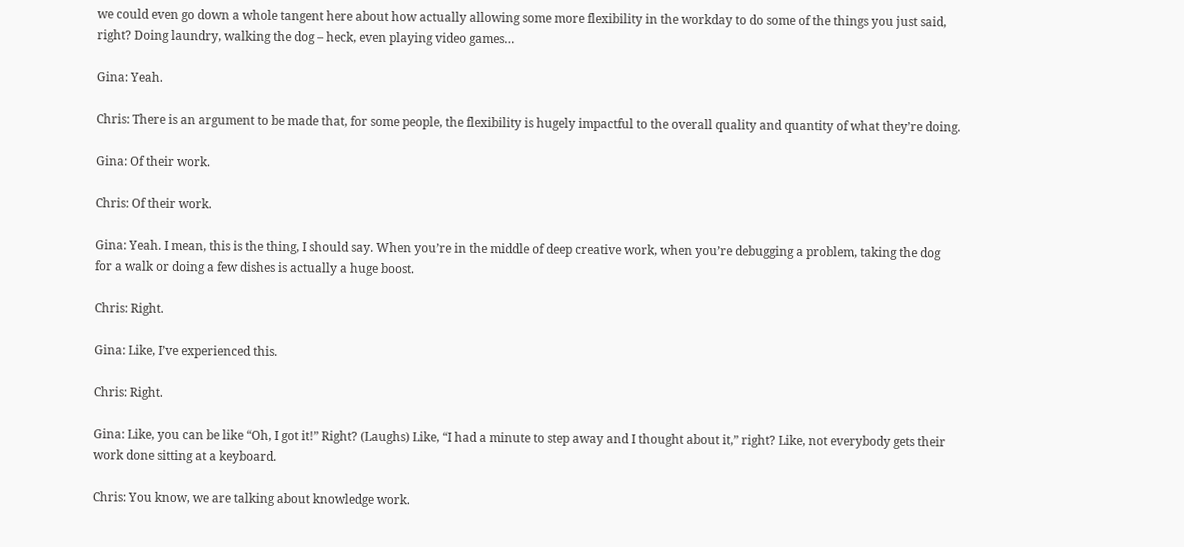we could even go down a whole tangent here about how actually allowing some more flexibility in the workday to do some of the things you just said, right? Doing laundry, walking the dog – heck, even playing video games…

Gina: Yeah.

Chris: There is an argument to be made that, for some people, the flexibility is hugely impactful to the overall quality and quantity of what they’re doing.

Gina: Of their work.

Chris: Of their work.

Gina: Yeah. I mean, this is the thing, I should say. When you’re in the middle of deep creative work, when you’re debugging a problem, taking the dog for a walk or doing a few dishes is actually a huge boost.

Chris: Right.

Gina: Like, I’ve experienced this.

Chris: Right.

Gina: Like, you can be like “Oh, I got it!” Right? (Laughs) Like, “I had a minute to step away and I thought about it,” right? Like, not everybody gets their work done sitting at a keyboard.

Chris: You know, we are talking about knowledge work.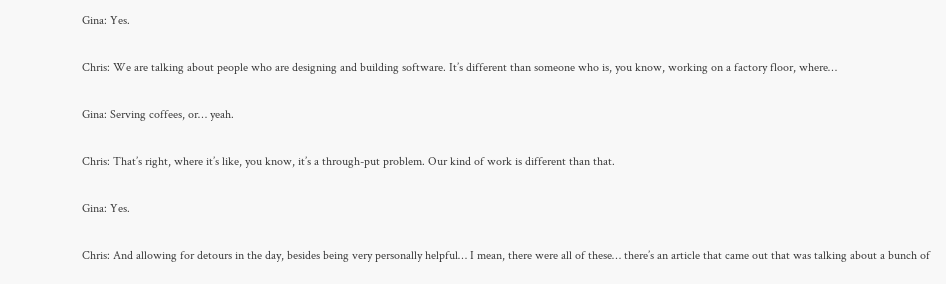Gina: Yes.

Chris: We are talking about people who are designing and building software. It’s different than someone who is, you know, working on a factory floor, where…

Gina: Serving coffees, or… yeah.

Chris: That’s right, where it’s like, you know, it’s a through-put problem. Our kind of work is different than that.

Gina: Yes.

Chris: And allowing for detours in the day, besides being very personally helpful… I mean, there were all of these… there’s an article that came out that was talking about a bunch of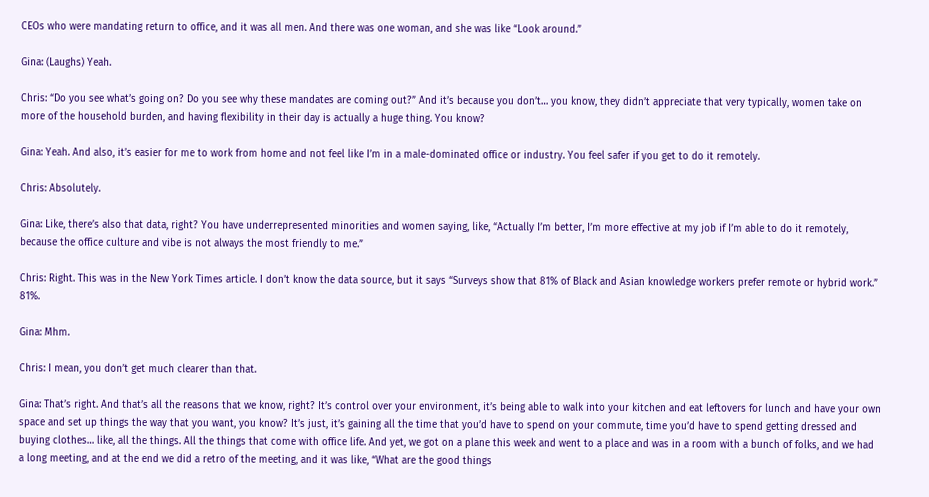CEOs who were mandating return to office, and it was all men. And there was one woman, and she was like “Look around.”

Gina: (Laughs) Yeah.

Chris: “Do you see what’s going on? Do you see why these mandates are coming out?” And it’s because you don’t… you know, they didn’t appreciate that very typically, women take on more of the household burden, and having flexibility in their day is actually a huge thing. You know?

Gina: Yeah. And also, it’s easier for me to work from home and not feel like I’m in a male-dominated office or industry. You feel safer if you get to do it remotely.

Chris: Absolutely.

Gina: Like, there’s also that data, right? You have underrepresented minorities and women saying, like, “Actually I’m better, I’m more effective at my job if I’m able to do it remotely, because the office culture and vibe is not always the most friendly to me.”

Chris: Right. This was in the New York Times article. I don’t know the data source, but it says “Surveys show that 81% of Black and Asian knowledge workers prefer remote or hybrid work.” 81%.

Gina: Mhm.

Chris: I mean, you don’t get much clearer than that.

Gina: That’s right. And that’s all the reasons that we know, right? It’s control over your environment, it’s being able to walk into your kitchen and eat leftovers for lunch and have your own space and set up things the way that you want, you know? It’s just, it’s gaining all the time that you’d have to spend on your commute, time you’d have to spend getting dressed and buying clothes… like, all the things. All the things that come with office life. And yet, we got on a plane this week and went to a place and was in a room with a bunch of folks, and we had a long meeting, and at the end we did a retro of the meeting, and it was like, “What are the good things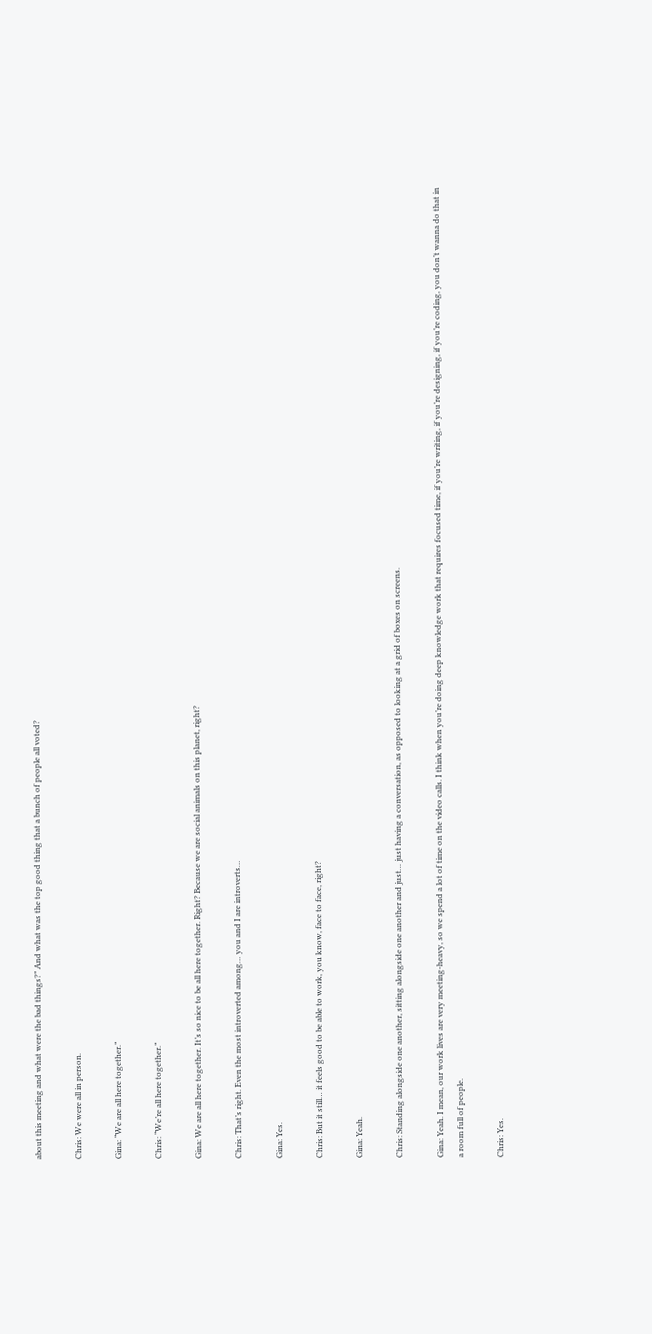about this meeting and what were the bad things?” And what was the top good thing that a bunch of people all voted?

Chris: We were all in person.

Gina: “We are all here together.”

Chris: “We’re all here together.”

Gina: We are all here together. It’s so nice to be all here together. Right? Because we are social animals on this planet, right?

Chris: That’s right. Even the most introverted among… you and I are introverts…

Gina: Yes.

Chris: But it still… it feels good to be able to work, you know, face to face, right?

Gina: Yeah.

Chris: Standing alongside one another, sitting alongside one another and just… just having a conversation, as opposed to looking at a grid of boxes on screens.

Gina: Yeah. I mean, our work lives are very meeting-heavy, so we spend a lot of time on the video calls. I think when you’re doing deep knowledge work that requires focused time, if you’re writing, if you’re designing, if you’re coding, you don’t wanna do that in a room full of people.

Chris: Yes.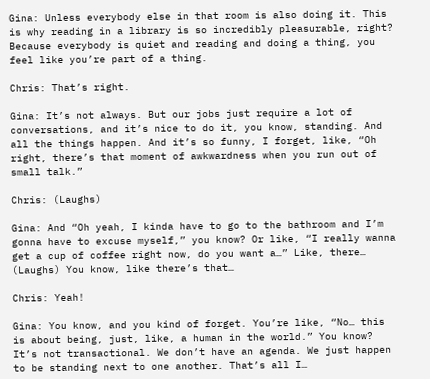Gina: Unless everybody else in that room is also doing it. This is why reading in a library is so incredibly pleasurable, right? Because everybody is quiet and reading and doing a thing, you feel like you’re part of a thing.

Chris: That’s right.

Gina: It’s not always. But our jobs just require a lot of conversations, and it’s nice to do it, you know, standing. And all the things happen. And it’s so funny, I forget, like, “Oh right, there’s that moment of awkwardness when you run out of small talk.”

Chris: (Laughs)

Gina: And “Oh yeah, I kinda have to go to the bathroom and I’m gonna have to excuse myself,” you know? Or like, “I really wanna get a cup of coffee right now, do you want a…” Like, there… (Laughs) You know, like there’s that…

Chris: Yeah!

Gina: You know, and you kind of forget. You’re like, “No… this is about being, just, like, a human in the world.” You know? It’s not transactional. We don’t have an agenda. We just happen to be standing next to one another. That’s all I…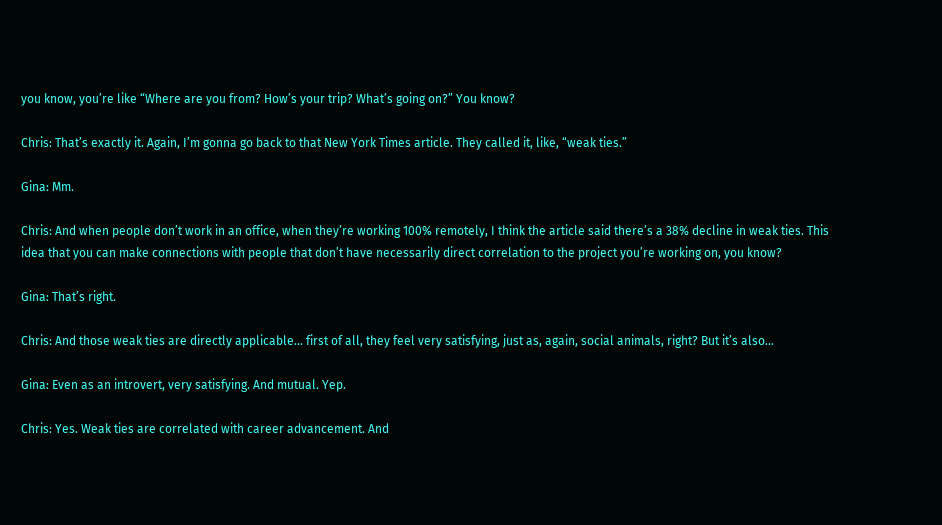you know, you’re like “Where are you from? How’s your trip? What’s going on?” You know?

Chris: That’s exactly it. Again, I’m gonna go back to that New York Times article. They called it, like, “weak ties.”

Gina: Mm.

Chris: And when people don’t work in an office, when they’re working 100% remotely, I think the article said there’s a 38% decline in weak ties. This idea that you can make connections with people that don’t have necessarily direct correlation to the project you’re working on, you know?

Gina: That’s right.

Chris: And those weak ties are directly applicable… first of all, they feel very satisfying, just as, again, social animals, right? But it’s also…

Gina: Even as an introvert, very satisfying. And mutual. Yep.

Chris: Yes. Weak ties are correlated with career advancement. And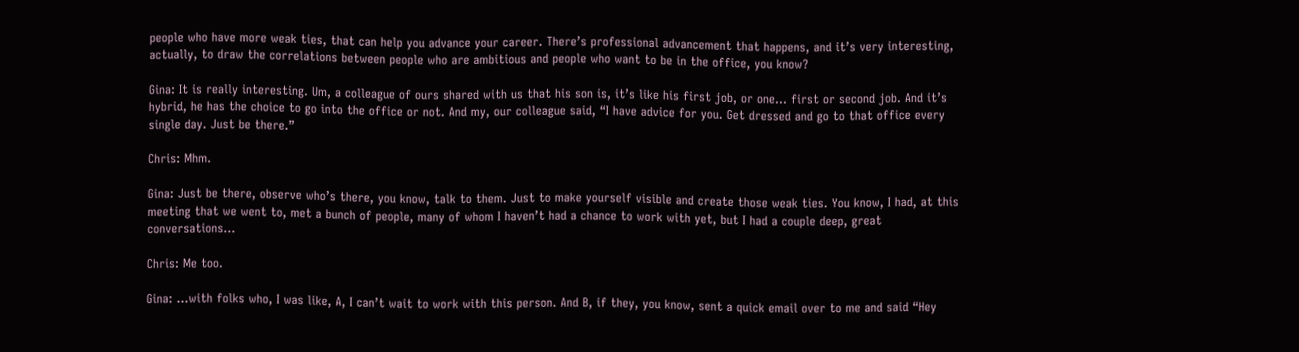people who have more weak ties, that can help you advance your career. There’s professional advancement that happens, and it’s very interesting, actually, to draw the correlations between people who are ambitious and people who want to be in the office, you know?

Gina: It is really interesting. Um, a colleague of ours shared with us that his son is, it’s like his first job, or one… first or second job. And it’s hybrid, he has the choice to go into the office or not. And my, our colleague said, “I have advice for you. Get dressed and go to that office every single day. Just be there.”

Chris: Mhm.

Gina: Just be there, observe who’s there, you know, talk to them. Just to make yourself visible and create those weak ties. You know, I had, at this meeting that we went to, met a bunch of people, many of whom I haven’t had a chance to work with yet, but I had a couple deep, great conversations…

Chris: Me too.

Gina: …with folks who, I was like, A, I can’t wait to work with this person. And B, if they, you know, sent a quick email over to me and said “Hey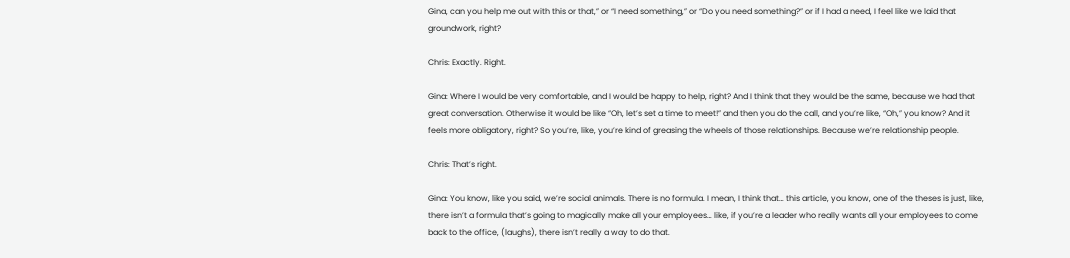Gina, can you help me out with this or that,” or “I need something,” or “Do you need something?” or if I had a need, I feel like we laid that groundwork, right?

Chris: Exactly. Right.

Gina: Where I would be very comfortable, and I would be happy to help, right? And I think that they would be the same, because we had that great conversation. Otherwise it would be like “Oh, let’s set a time to meet!” and then you do the call, and you’re like, “Oh,” you know? And it feels more obligatory, right? So you’re, like, you’re kind of greasing the wheels of those relationships. Because we’re relationship people.

Chris: That’s right.

Gina: You know, like you said, we’re social animals. There is no formula. I mean, I think that… this article, you know, one of the theses is just, like, there isn’t a formula that’s going to magically make all your employees… like, if you’re a leader who really wants all your employees to come back to the office, (laughs), there isn’t really a way to do that.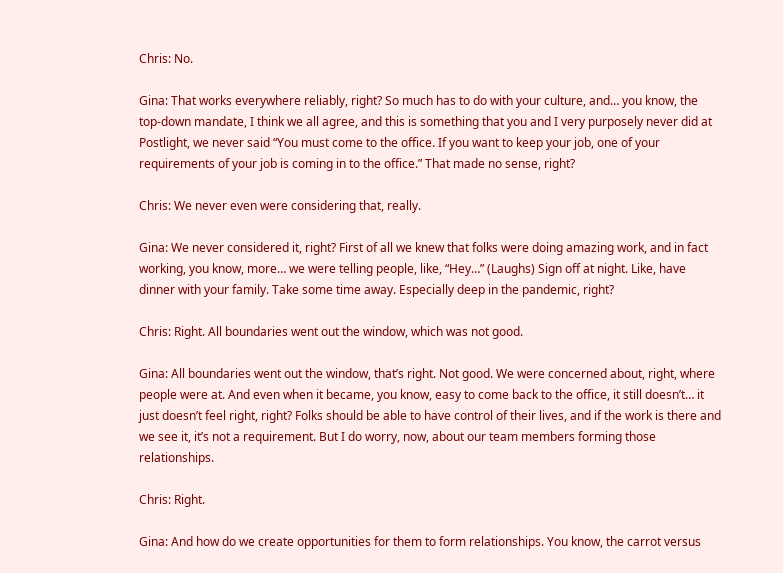Chris: No.

Gina: That works everywhere reliably, right? So much has to do with your culture, and… you know, the top-down mandate, I think we all agree, and this is something that you and I very purposely never did at Postlight, we never said “You must come to the office. If you want to keep your job, one of your requirements of your job is coming in to the office.” That made no sense, right?

Chris: We never even were considering that, really.

Gina: We never considered it, right? First of all we knew that folks were doing amazing work, and in fact working, you know, more… we were telling people, like, “Hey…” (Laughs) Sign off at night. Like, have dinner with your family. Take some time away. Especially deep in the pandemic, right?

Chris: Right. All boundaries went out the window, which was not good.

Gina: All boundaries went out the window, that’s right. Not good. We were concerned about, right, where people were at. And even when it became, you know, easy to come back to the office, it still doesn’t… it just doesn’t feel right, right? Folks should be able to have control of their lives, and if the work is there and we see it, it’s not a requirement. But I do worry, now, about our team members forming those relationships.

Chris: Right.

Gina: And how do we create opportunities for them to form relationships. You know, the carrot versus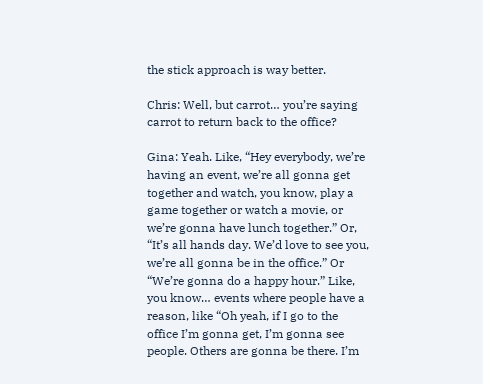the stick approach is way better.

Chris: Well, but carrot… you’re saying carrot to return back to the office?

Gina: Yeah. Like, “Hey everybody, we’re having an event, we’re all gonna get together and watch, you know, play a game together or watch a movie, or we’re gonna have lunch together.” Or, “It’s all hands day. We’d love to see you, we’re all gonna be in the office.” Or “We’re gonna do a happy hour.” Like, you know… events where people have a reason, like “Oh yeah, if I go to the office I’m gonna get, I’m gonna see people. Others are gonna be there. I’m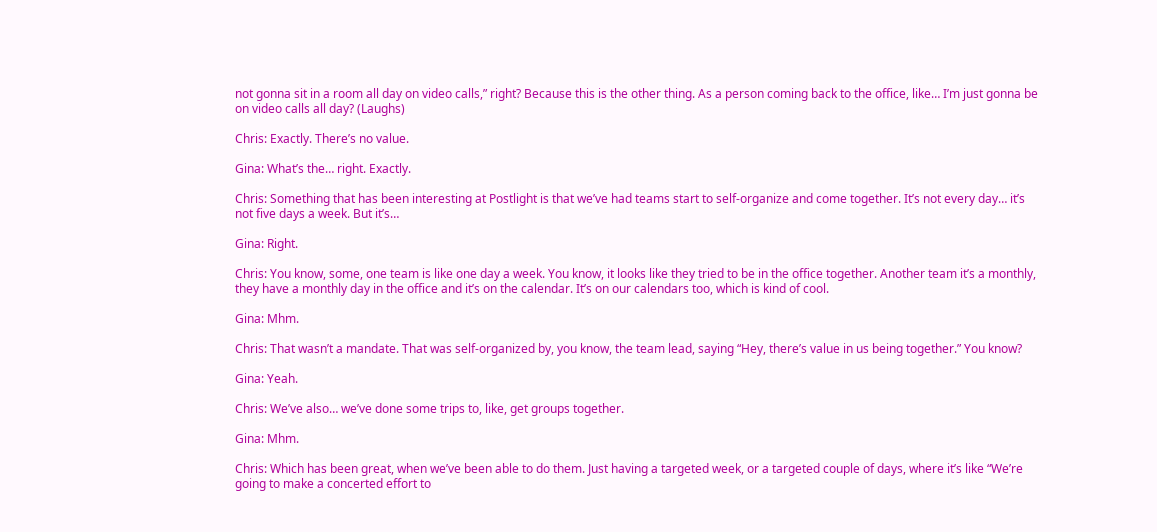not gonna sit in a room all day on video calls,” right? Because this is the other thing. As a person coming back to the office, like… I’m just gonna be on video calls all day? (Laughs)

Chris: Exactly. There’s no value.

Gina: What’s the… right. Exactly.

Chris: Something that has been interesting at Postlight is that we’ve had teams start to self-organize and come together. It’s not every day… it’s not five days a week. But it’s…

Gina: Right.

Chris: You know, some, one team is like one day a week. You know, it looks like they tried to be in the office together. Another team it’s a monthly, they have a monthly day in the office and it’s on the calendar. It’s on our calendars too, which is kind of cool.

Gina: Mhm.

Chris: That wasn’t a mandate. That was self-organized by, you know, the team lead, saying “Hey, there’s value in us being together.” You know?

Gina: Yeah.

Chris: We’ve also… we’ve done some trips to, like, get groups together.

Gina: Mhm.

Chris: Which has been great, when we’ve been able to do them. Just having a targeted week, or a targeted couple of days, where it’s like “We’re going to make a concerted effort to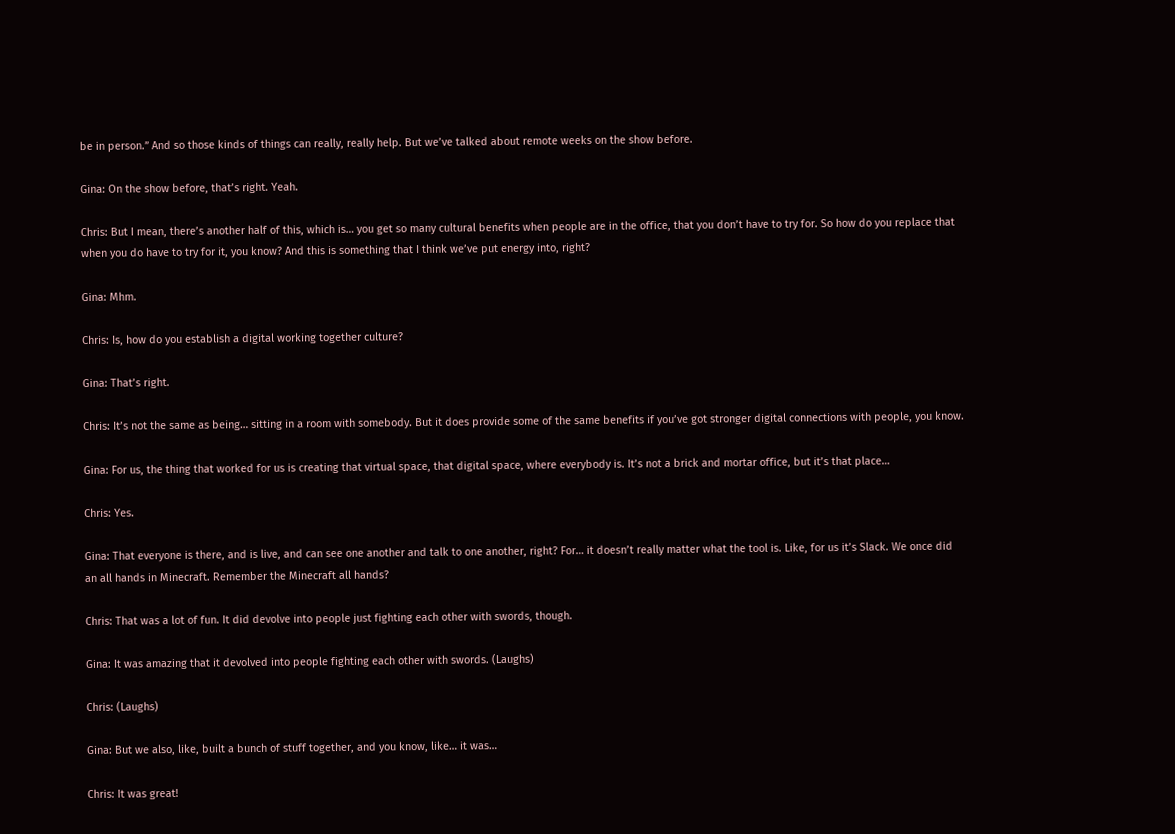be in person.” And so those kinds of things can really, really help. But we’ve talked about remote weeks on the show before.

Gina: On the show before, that’s right. Yeah.

Chris: But I mean, there’s another half of this, which is… you get so many cultural benefits when people are in the office, that you don’t have to try for. So how do you replace that when you do have to try for it, you know? And this is something that I think we’ve put energy into, right?

Gina: Mhm.

Chris: Is, how do you establish a digital working together culture?

Gina: That’s right.

Chris: It’s not the same as being… sitting in a room with somebody. But it does provide some of the same benefits if you’ve got stronger digital connections with people, you know.

Gina: For us, the thing that worked for us is creating that virtual space, that digital space, where everybody is. It’s not a brick and mortar office, but it’s that place…

Chris: Yes.

Gina: That everyone is there, and is live, and can see one another and talk to one another, right? For… it doesn’t really matter what the tool is. Like, for us it’s Slack. We once did an all hands in Minecraft. Remember the Minecraft all hands?

Chris: That was a lot of fun. It did devolve into people just fighting each other with swords, though.

Gina: It was amazing that it devolved into people fighting each other with swords. (Laughs)

Chris: (Laughs)

Gina: But we also, like, built a bunch of stuff together, and you know, like… it was…

Chris: It was great!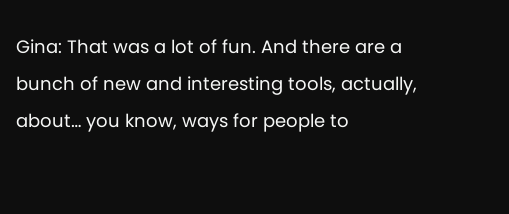Gina: That was a lot of fun. And there are a bunch of new and interesting tools, actually, about… you know, ways for people to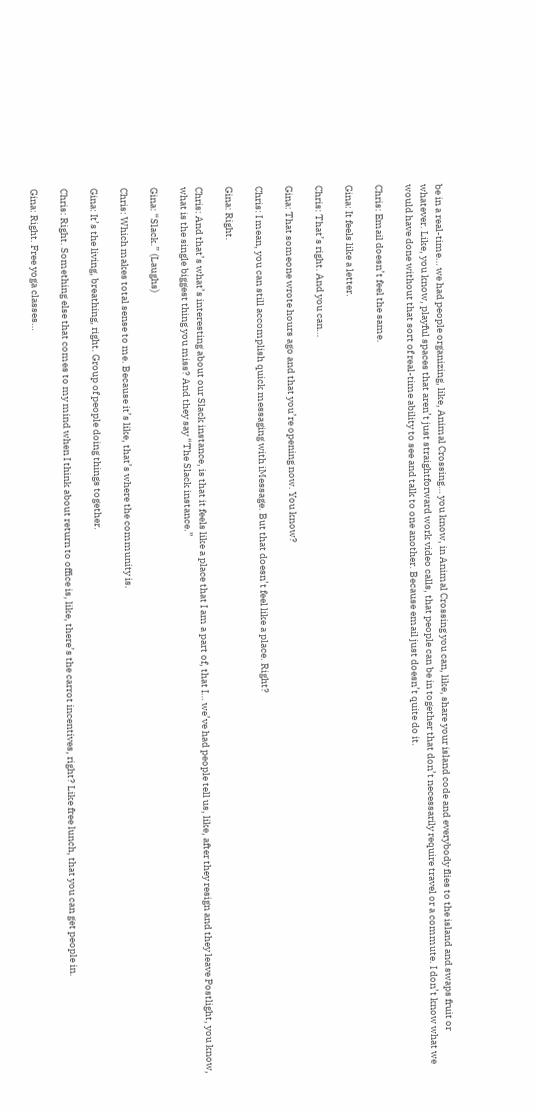be in a real-time… we had people organizing, like, Animal Crossing… you know, in Animal Crossing you can, like, share your island code and everybody flies to the island and swaps fruit or whatever. Like, you know, playful spaces that aren’t just straightforward work video calls, that people can be in together that don’t necessarily require travel or a commute. I don’t know what we would have done without that sort of real-time ability to see and talk to one another. Because email just doesn’t quite do it.

Chris: Email doesn’t feel the same.

Gina: It feels like a letter.

Chris: That’s right. And you can…

Gina: That someone wrote hours ago and that you’re opening now. You know?

Chris: I mean, you can still accomplish quick messaging with iMessage. But that doesn’t feel like a place. Right?

Gina: Right.

Chris: And that’s what’s interesting about our Slack instance, is that it feels like a place that I am a part of, that I… we’ve had people tell us, like, after they resign and they leave Postlight, you know, what is the single biggest thing you miss? And they say “The Slack instance.”

Gina: “Slack.” (Laughs)

Chris: Which makes total sense to me. Because it’s like, that’s where the community is.

Gina: It’s the living, breathing, right. Group of people doing things together.

Chris: Right. Something else that comes to my mind when I think about return to office is, like, there’s the carrot incentives, right? Like free lunch, that you can get people in.

Gina: Right. Free yoga classes…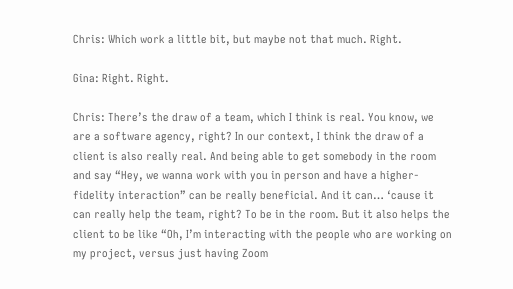Chris: Which work a little bit, but maybe not that much. Right.

Gina: Right. Right.

Chris: There’s the draw of a team, which I think is real. You know, we are a software agency, right? In our context, I think the draw of a client is also really real. And being able to get somebody in the room and say “Hey, we wanna work with you in person and have a higher-fidelity interaction” can be really beneficial. And it can… ‘cause it can really help the team, right? To be in the room. But it also helps the client to be like “Oh, I’m interacting with the people who are working on my project, versus just having Zoom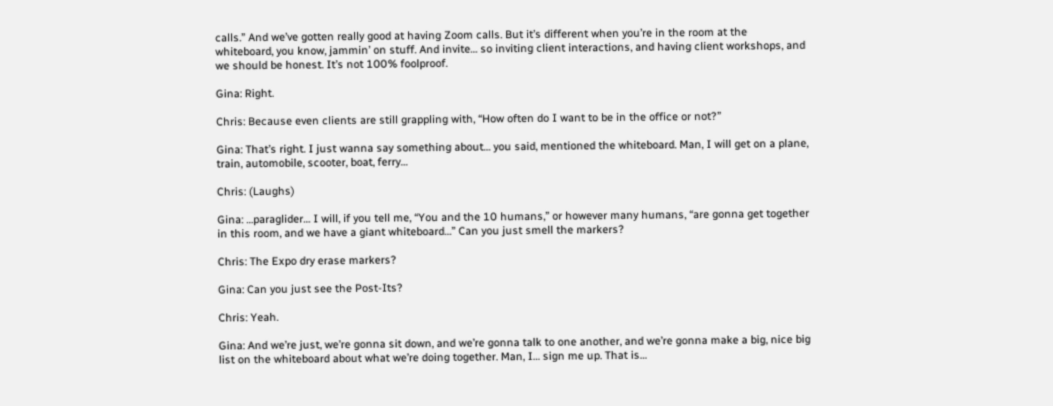calls.” And we’ve gotten really good at having Zoom calls. But it’s different when you’re in the room at the whiteboard, you know, jammin’ on stuff. And invite… so inviting client interactions, and having client workshops, and we should be honest. It’s not 100% foolproof.

Gina: Right.

Chris: Because even clients are still grappling with, “How often do I want to be in the office or not?”

Gina: That’s right. I just wanna say something about… you said, mentioned the whiteboard. Man, I will get on a plane, train, automobile, scooter, boat, ferry…

Chris: (Laughs)

Gina: …paraglider… I will, if you tell me, “You and the 10 humans,” or however many humans, “are gonna get together in this room, and we have a giant whiteboard…” Can you just smell the markers?

Chris: The Expo dry erase markers?

Gina: Can you just see the Post-Its?

Chris: Yeah.

Gina: And we’re just, we’re gonna sit down, and we’re gonna talk to one another, and we’re gonna make a big, nice big list on the whiteboard about what we’re doing together. Man, I… sign me up. That is…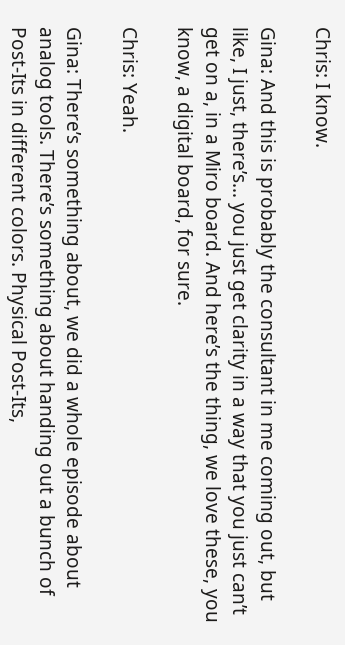Chris: I know.

Gina: And this is probably the consultant in me coming out, but like, I just, there’s… you just get clarity in a way that you just can’t get on a, in a Miro board. And here’s the thing, we love these, you know, a digital board, for sure.

Chris: Yeah.

Gina: There’s something about, we did a whole episode about analog tools. There’s something about handing out a bunch of Post-Its in different colors. Physical Post-Its,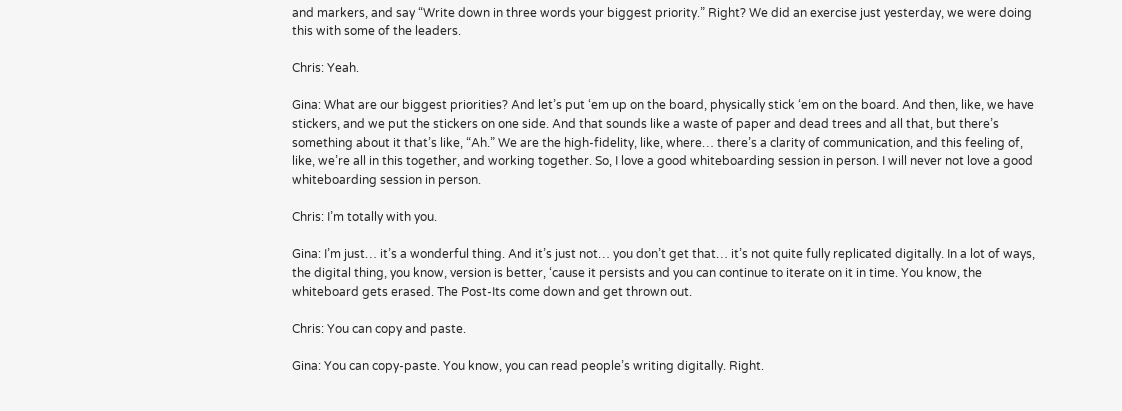and markers, and say “Write down in three words your biggest priority.” Right? We did an exercise just yesterday, we were doing this with some of the leaders.

Chris: Yeah.

Gina: What are our biggest priorities? And let’s put ‘em up on the board, physically stick ‘em on the board. And then, like, we have stickers, and we put the stickers on one side. And that sounds like a waste of paper and dead trees and all that, but there’s something about it that’s like, “Ah.” We are the high-fidelity, like, where… there’s a clarity of communication, and this feeling of, like, we’re all in this together, and working together. So, I love a good whiteboarding session in person. I will never not love a good whiteboarding session in person.

Chris: I’m totally with you.

Gina: I’m just… it’s a wonderful thing. And it’s just not… you don’t get that… it’s not quite fully replicated digitally. In a lot of ways, the digital thing, you know, version is better, ‘cause it persists and you can continue to iterate on it in time. You know, the whiteboard gets erased. The Post-Its come down and get thrown out.

Chris: You can copy and paste.

Gina: You can copy-paste. You know, you can read people’s writing digitally. Right.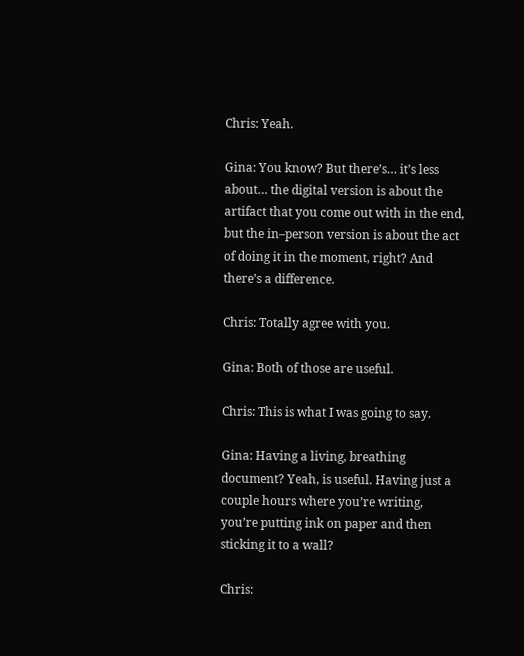Chris: Yeah.

Gina: You know? But there’s… it’s less about… the digital version is about the artifact that you come out with in the end, but the in–person version is about the act of doing it in the moment, right? And there’s a difference.

Chris: Totally agree with you.

Gina: Both of those are useful.

Chris: This is what I was going to say.

Gina: Having a living, breathing document? Yeah, is useful. Having just a couple hours where you’re writing, you’re putting ink on paper and then sticking it to a wall?

Chris: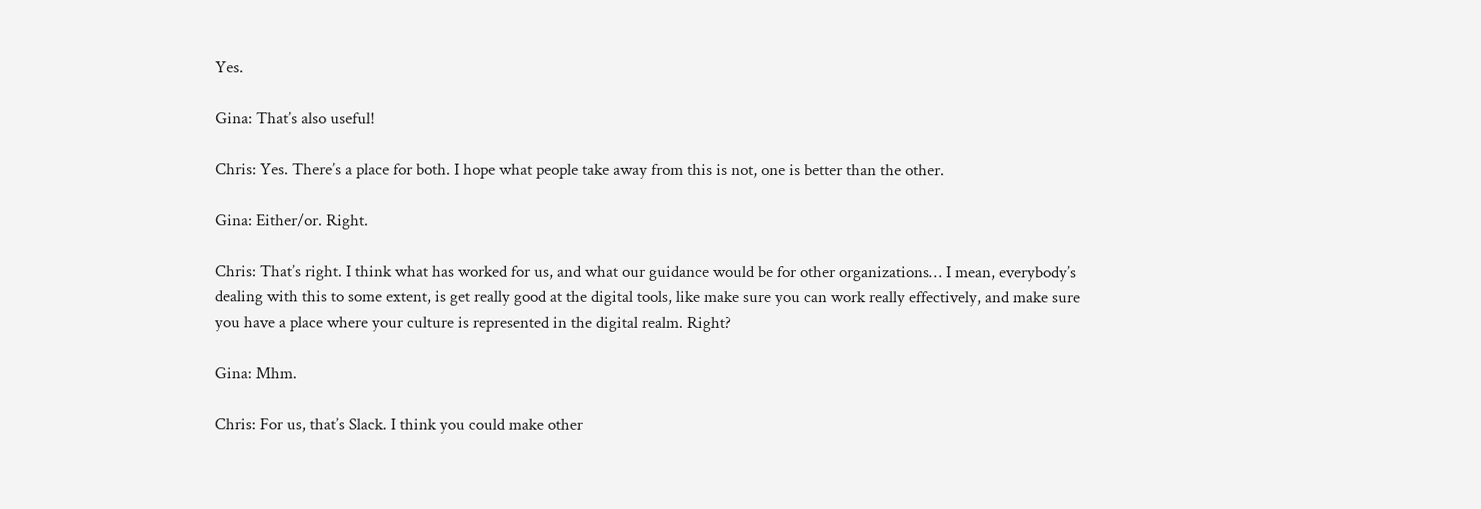Yes.

Gina: That’s also useful!

Chris: Yes. There’s a place for both. I hope what people take away from this is not, one is better than the other.

Gina: Either/or. Right.

Chris: That’s right. I think what has worked for us, and what our guidance would be for other organizations… I mean, everybody’s dealing with this to some extent, is get really good at the digital tools, like make sure you can work really effectively, and make sure you have a place where your culture is represented in the digital realm. Right?

Gina: Mhm.

Chris: For us, that’s Slack. I think you could make other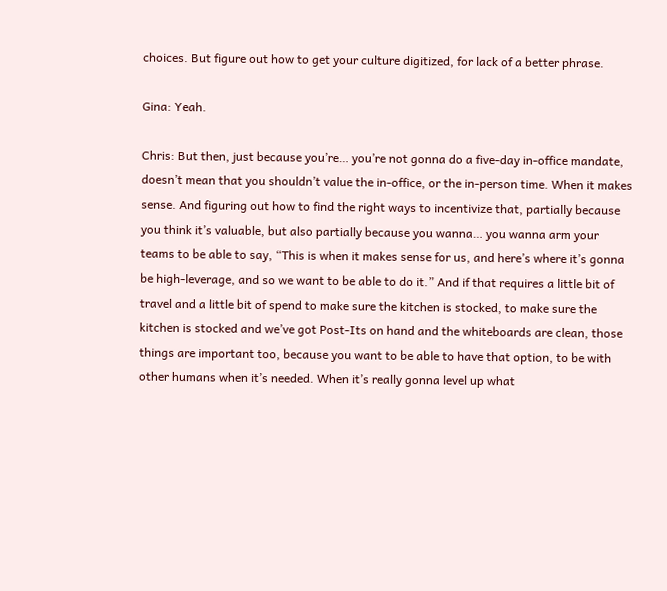choices. But figure out how to get your culture digitized, for lack of a better phrase.

Gina: Yeah.

Chris: But then, just because you’re… you’re not gonna do a five-day in-office mandate, doesn’t mean that you shouldn’t value the in-office, or the in-person time. When it makes sense. And figuring out how to find the right ways to incentivize that, partially because you think it’s valuable, but also partially because you wanna… you wanna arm your teams to be able to say, “This is when it makes sense for us, and here’s where it’s gonna be high-leverage, and so we want to be able to do it.” And if that requires a little bit of travel and a little bit of spend to make sure the kitchen is stocked, to make sure the kitchen is stocked and we’ve got Post-Its on hand and the whiteboards are clean, those things are important too, because you want to be able to have that option, to be with other humans when it’s needed. When it’s really gonna level up what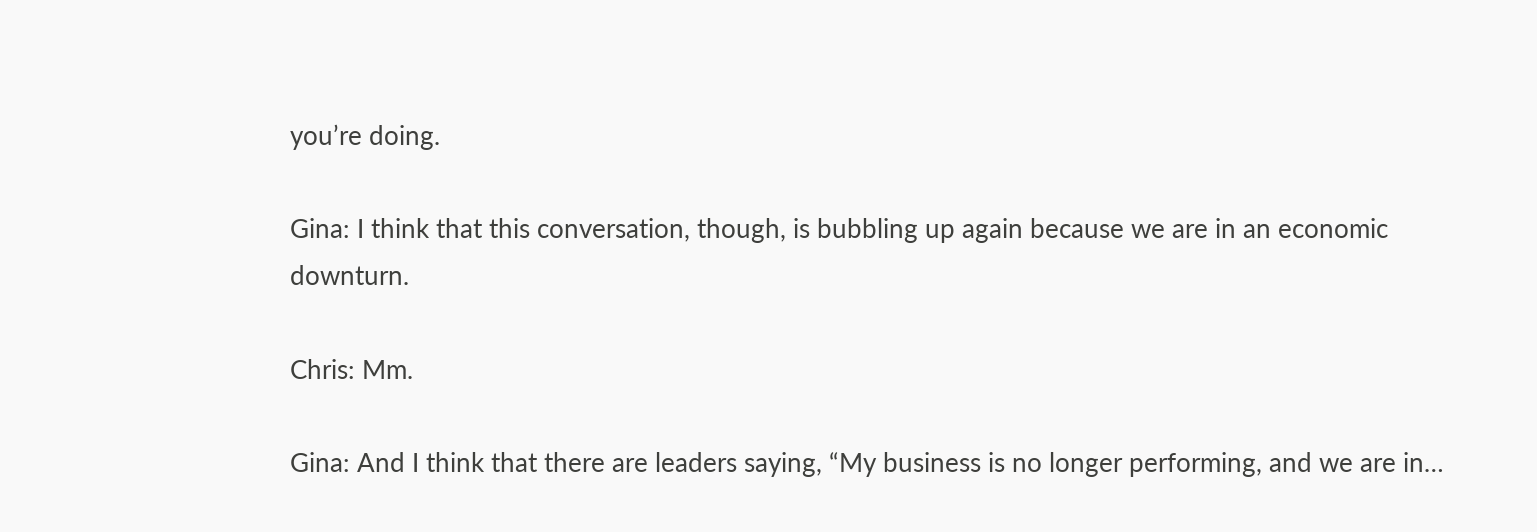you’re doing.

Gina: I think that this conversation, though, is bubbling up again because we are in an economic downturn.

Chris: Mm.

Gina: And I think that there are leaders saying, “My business is no longer performing, and we are in…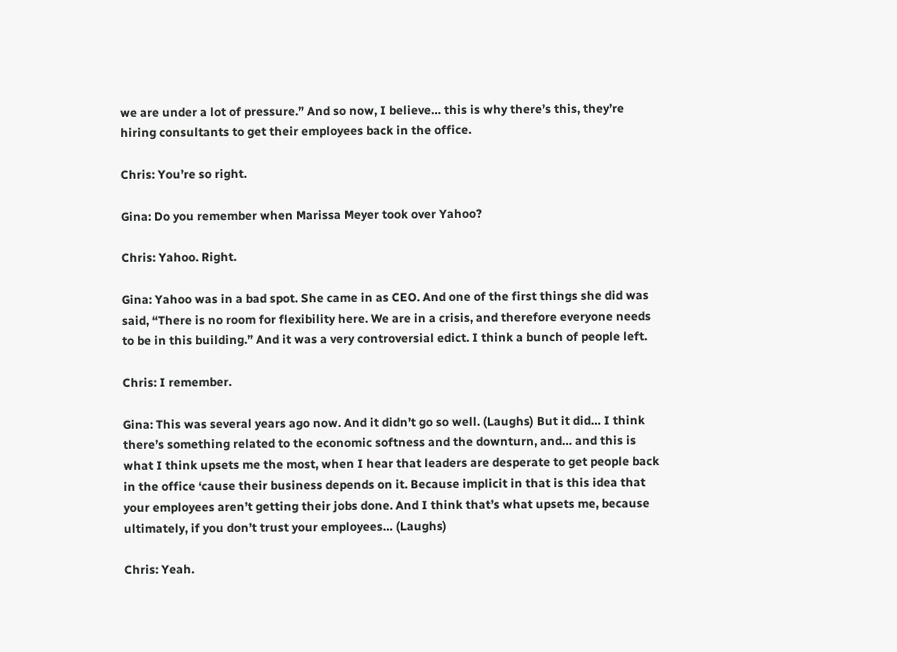we are under a lot of pressure.” And so now, I believe… this is why there’s this, they’re hiring consultants to get their employees back in the office.

Chris: You’re so right.

Gina: Do you remember when Marissa Meyer took over Yahoo?

Chris: Yahoo. Right.

Gina: Yahoo was in a bad spot. She came in as CEO. And one of the first things she did was said, “There is no room for flexibility here. We are in a crisis, and therefore everyone needs to be in this building.” And it was a very controversial edict. I think a bunch of people left.

Chris: I remember.

Gina: This was several years ago now. And it didn’t go so well. (Laughs) But it did… I think there’s something related to the economic softness and the downturn, and… and this is what I think upsets me the most, when I hear that leaders are desperate to get people back in the office ‘cause their business depends on it. Because implicit in that is this idea that your employees aren’t getting their jobs done. And I think that’s what upsets me, because ultimately, if you don’t trust your employees… (Laughs)

Chris: Yeah.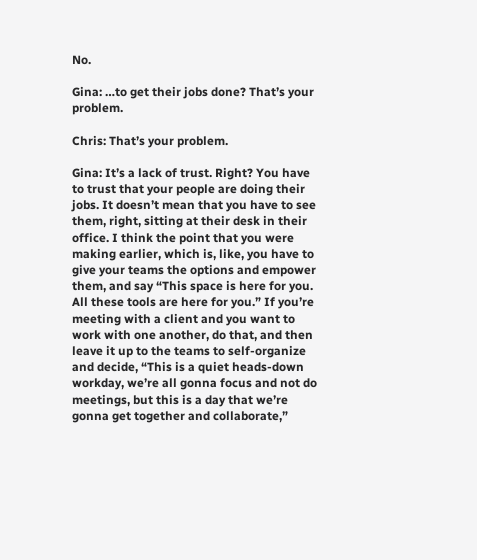No.

Gina: …to get their jobs done? That’s your problem.

Chris: That’s your problem.

Gina: It’s a lack of trust. Right? You have to trust that your people are doing their jobs. It doesn’t mean that you have to see them, right, sitting at their desk in their office. I think the point that you were making earlier, which is, like, you have to give your teams the options and empower them, and say “This space is here for you. All these tools are here for you.” If you’re meeting with a client and you want to work with one another, do that, and then leave it up to the teams to self-organize and decide, “This is a quiet heads-down workday, we’re all gonna focus and not do meetings, but this is a day that we’re gonna get together and collaborate,”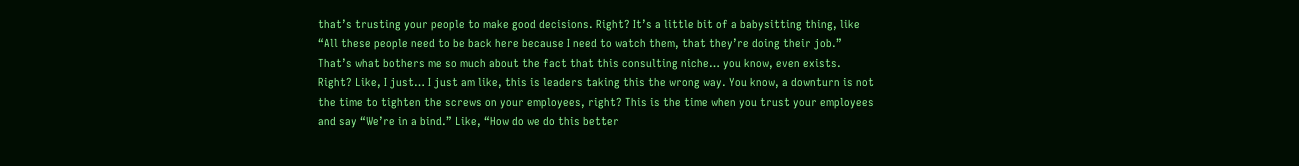that’s trusting your people to make good decisions. Right? It’s a little bit of a babysitting thing, like “All these people need to be back here because I need to watch them, that they’re doing their job.” That’s what bothers me so much about the fact that this consulting niche… you know, even exists. Right? Like, I just… I just am like, this is leaders taking this the wrong way. You know, a downturn is not the time to tighten the screws on your employees, right? This is the time when you trust your employees and say “We’re in a bind.” Like, “How do we do this better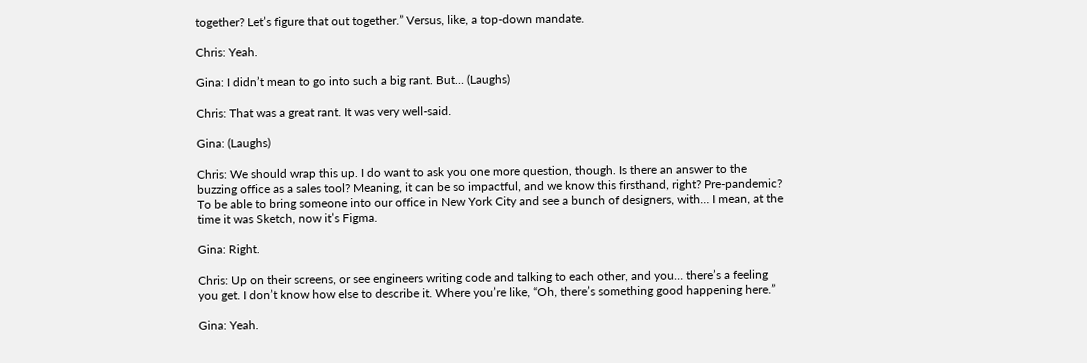together? Let’s figure that out together.” Versus, like, a top-down mandate.

Chris: Yeah.

Gina: I didn’t mean to go into such a big rant. But… (Laughs)

Chris: That was a great rant. It was very well-said.

Gina: (Laughs)

Chris: We should wrap this up. I do want to ask you one more question, though. Is there an answer to the buzzing office as a sales tool? Meaning, it can be so impactful, and we know this firsthand, right? Pre-pandemic? To be able to bring someone into our office in New York City and see a bunch of designers, with… I mean, at the time it was Sketch, now it’s Figma.

Gina: Right.

Chris: Up on their screens, or see engineers writing code and talking to each other, and you… there’s a feeling you get. I don’t know how else to describe it. Where you’re like, “Oh, there’s something good happening here.”

Gina: Yeah.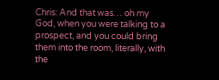Chris: And that was… oh my God, when you were talking to a prospect, and you could bring them into the room, literally, with the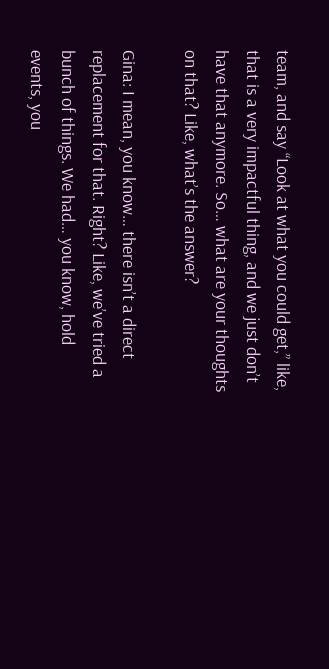team, and say “Look at what you could get,” like, that is a very impactful thing, and we just don’t have that anymore. So… what are your thoughts on that? Like, what’s the answer?

Gina: I mean, you know… there isn’t a direct replacement for that. Right? Like, we’ve tried a bunch of things. We had… you know, hold events, you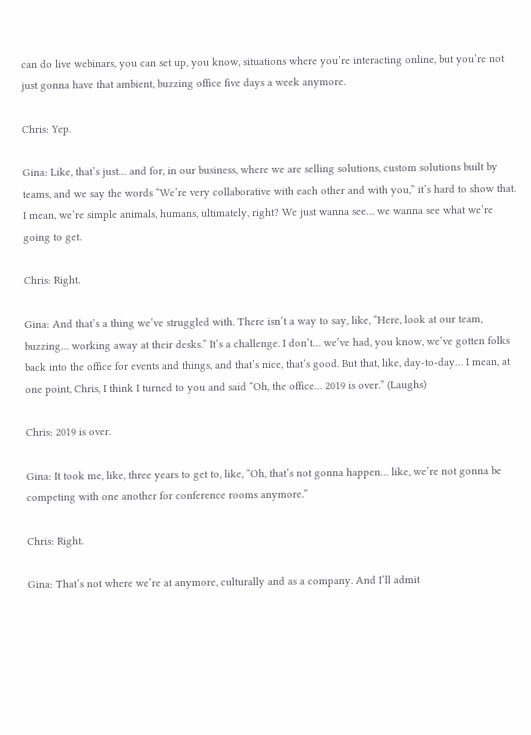can do live webinars, you can set up, you know, situations where you’re interacting online, but you’re not just gonna have that ambient, buzzing office five days a week anymore.

Chris: Yep.

Gina: Like, that’s just… and for, in our business, where we are selling solutions, custom solutions built by teams, and we say the words “We’re very collaborative with each other and with you,” it’s hard to show that. I mean, we’re simple animals, humans, ultimately, right? We just wanna see… we wanna see what we’re going to get.

Chris: Right.

Gina: And that’s a thing we’ve struggled with. There isn’t a way to say, like, “Here, look at our team, buzzing… working away at their desks.” It’s a challenge. I don’t… we’ve had, you know, we’ve gotten folks back into the office for events and things, and that’s nice, that’s good. But that, like, day-to-day… I mean, at one point, Chris, I think I turned to you and said “Oh, the office… 2019 is over.” (Laughs)

Chris: 2019 is over.

Gina: It took me, like, three years to get to, like, “Oh, that’s not gonna happen… like, we’re not gonna be competing with one another for conference rooms anymore.”

Chris: Right.

Gina: That’s not where we’re at anymore, culturally and as a company. And I’ll admit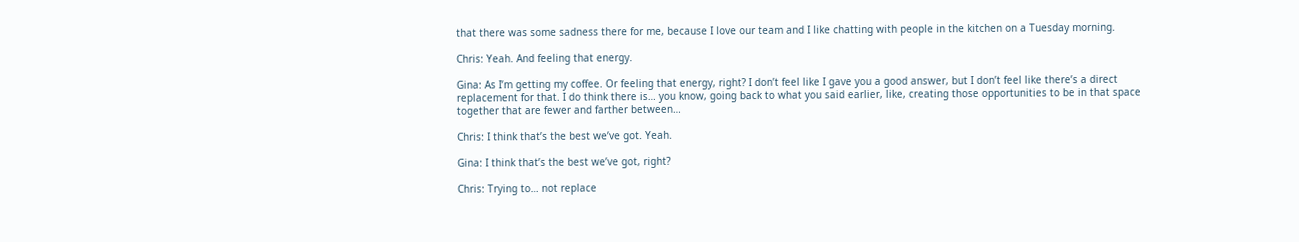that there was some sadness there for me, because I love our team and I like chatting with people in the kitchen on a Tuesday morning.

Chris: Yeah. And feeling that energy.

Gina: As I’m getting my coffee. Or feeling that energy, right? I don’t feel like I gave you a good answer, but I don’t feel like there’s a direct replacement for that. I do think there is… you know, going back to what you said earlier, like, creating those opportunities to be in that space together that are fewer and farther between…

Chris: I think that’s the best we’ve got. Yeah.

Gina: I think that’s the best we’ve got, right?

Chris: Trying to… not replace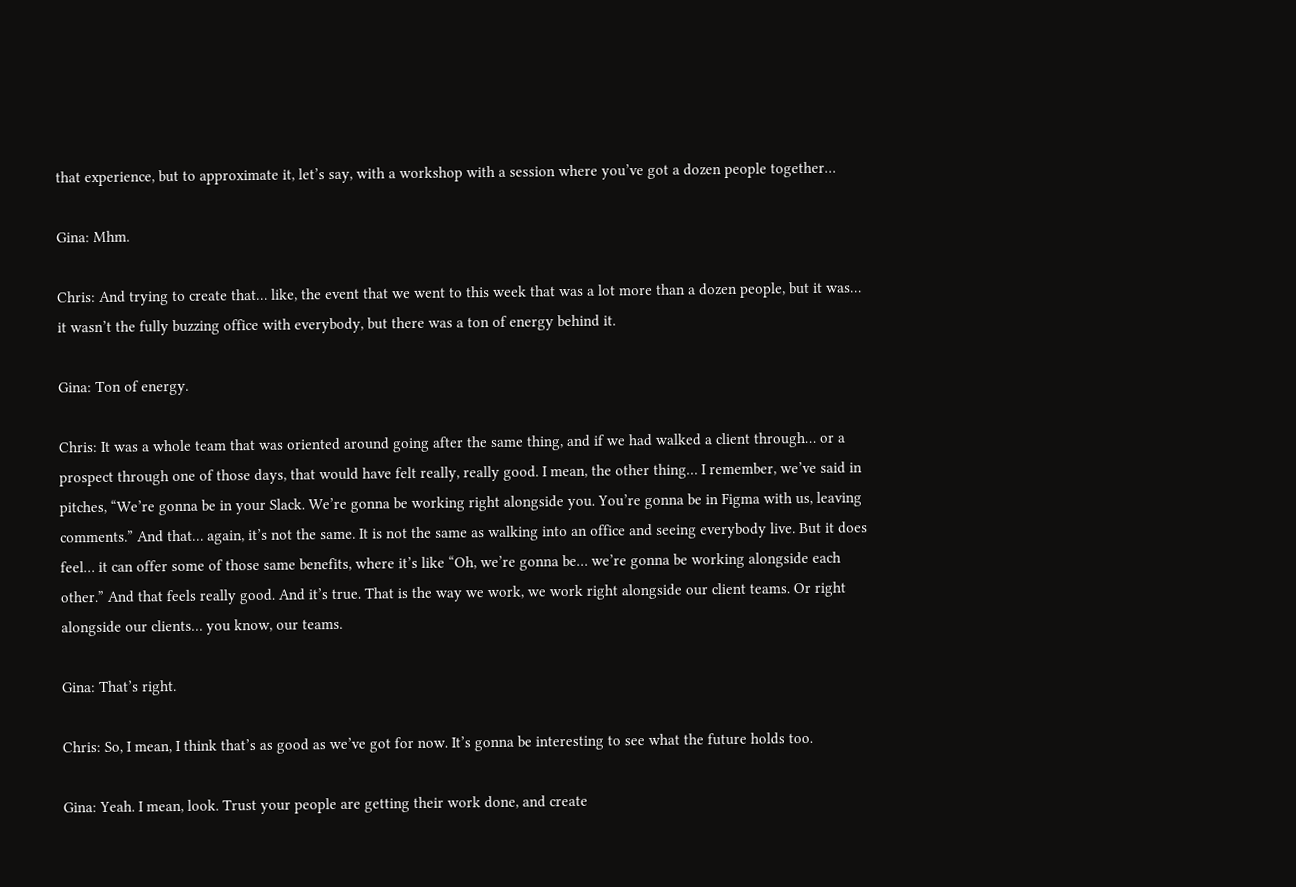that experience, but to approximate it, let’s say, with a workshop with a session where you’ve got a dozen people together…

Gina: Mhm.

Chris: And trying to create that… like, the event that we went to this week that was a lot more than a dozen people, but it was… it wasn’t the fully buzzing office with everybody, but there was a ton of energy behind it.

Gina: Ton of energy.

Chris: It was a whole team that was oriented around going after the same thing, and if we had walked a client through… or a prospect through one of those days, that would have felt really, really good. I mean, the other thing… I remember, we’ve said in pitches, “We’re gonna be in your Slack. We’re gonna be working right alongside you. You’re gonna be in Figma with us, leaving comments.” And that… again, it’s not the same. It is not the same as walking into an office and seeing everybody live. But it does feel… it can offer some of those same benefits, where it’s like “Oh, we’re gonna be… we’re gonna be working alongside each other.” And that feels really good. And it’s true. That is the way we work, we work right alongside our client teams. Or right alongside our clients… you know, our teams.

Gina: That’s right.

Chris: So, I mean, I think that’s as good as we’ve got for now. It’s gonna be interesting to see what the future holds too.

Gina: Yeah. I mean, look. Trust your people are getting their work done, and create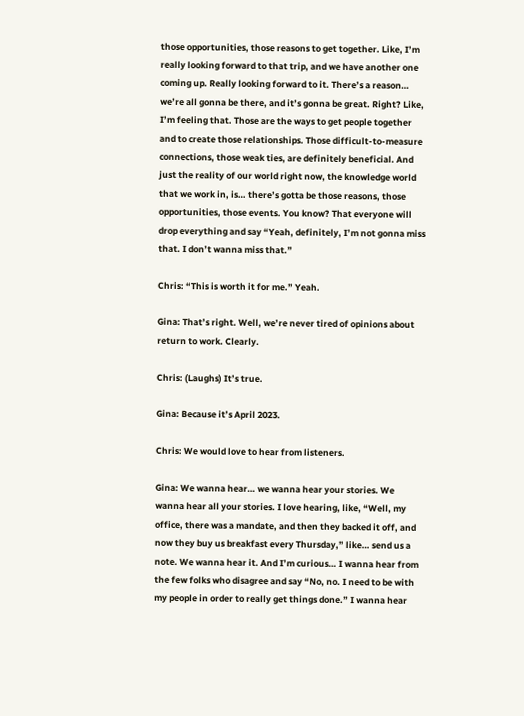those opportunities, those reasons to get together. Like, I’m really looking forward to that trip, and we have another one coming up. Really looking forward to it. There’s a reason… we’re all gonna be there, and it’s gonna be great. Right? Like, I’m feeling that. Those are the ways to get people together and to create those relationships. Those difficult-to-measure connections, those weak ties, are definitely beneficial. And just the reality of our world right now, the knowledge world that we work in, is… there’s gotta be those reasons, those opportunities, those events. You know? That everyone will drop everything and say “Yeah, definitely, I’m not gonna miss that. I don’t wanna miss that.”

Chris: “This is worth it for me.” Yeah.

Gina: That’s right. Well, we’re never tired of opinions about return to work. Clearly.

Chris: (Laughs) It’s true.

Gina: Because it’s April 2023.

Chris: We would love to hear from listeners.

Gina: We wanna hear… we wanna hear your stories. We wanna hear all your stories. I love hearing, like, “Well, my office, there was a mandate, and then they backed it off, and now they buy us breakfast every Thursday,” like… send us a note. We wanna hear it. And I’m curious… I wanna hear from the few folks who disagree and say “No, no. I need to be with my people in order to really get things done.” I wanna hear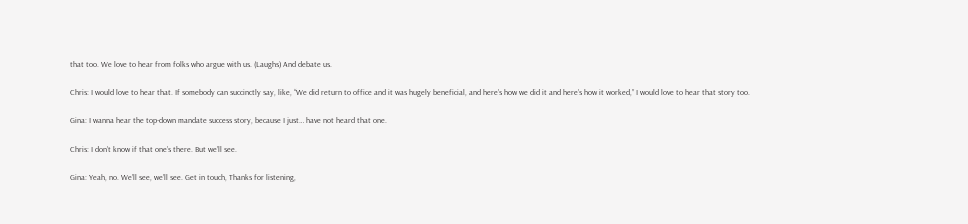that too. We love to hear from folks who argue with us. (Laughs) And debate us.

Chris: I would love to hear that. If somebody can succinctly say, like, “We did return to office and it was hugely beneficial, and here’s how we did it and here’s how it worked,” I would love to hear that story too.

Gina: I wanna hear the top-down mandate success story, because I just… have not heard that one.

Chris: I don’t know if that one’s there. But we’ll see.

Gina: Yeah, no. We’ll see, we’ll see. Get in touch, Thanks for listening,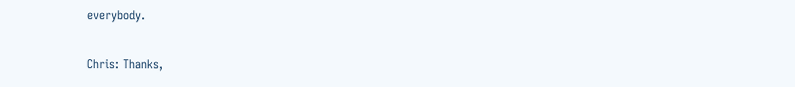everybody.

Chris: Thanks,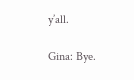y’all.

Gina: Bye.